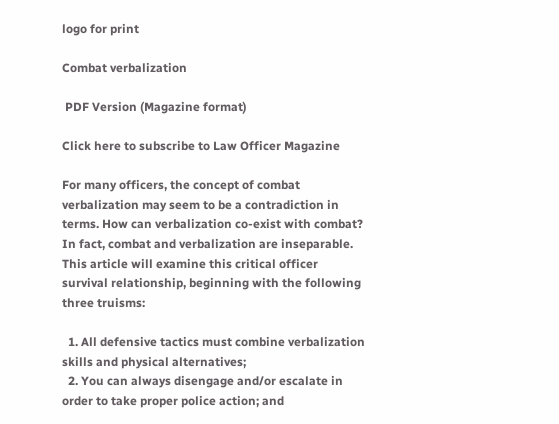logo for print

Combat verbalization

 PDF Version (Magazine format)

Click here to subscribe to Law Officer Magazine

For many officers, the concept of combat verbalization may seem to be a contradiction in terms. How can verbalization co-exist with combat? In fact, combat and verbalization are inseparable. This article will examine this critical officer survival relationship, beginning with the following three truisms:

  1. All defensive tactics must combine verbalization skills and physical alternatives;
  2. You can always disengage and/or escalate in order to take proper police action; and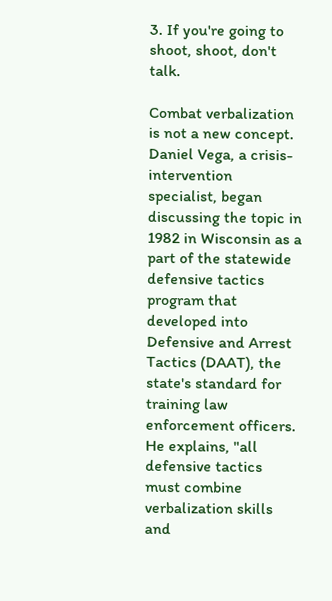3. If you're going to shoot, shoot, don't talk.

Combat verbalization is not a new concept. Daniel Vega, a crisis-intervention specialist, began discussing the topic in 1982 in Wisconsin as a part of the statewide defensive tactics program that developed into Defensive and Arrest Tactics (DAAT), the state's standard for training law enforcement officers. He explains, "all defensive tactics must combine verbalization skills and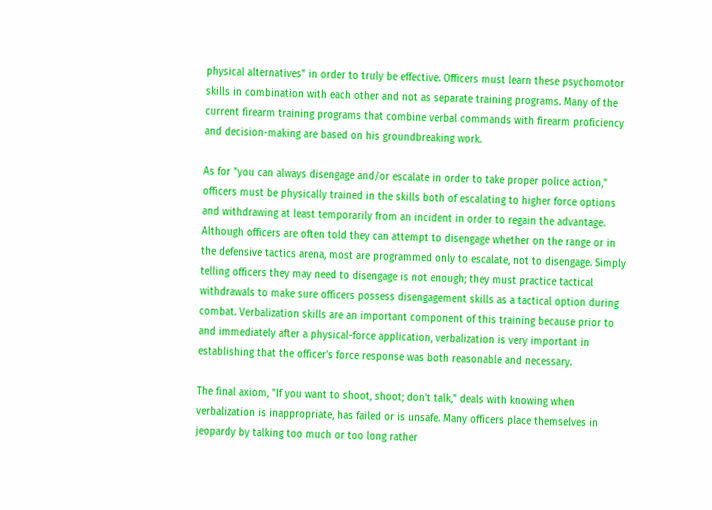physical alternatives" in order to truly be effective. Officers must learn these psychomotor skills in combination with each other and not as separate training programs. Many of the current firearm training programs that combine verbal commands with firearm proficiency and decision-making are based on his groundbreaking work.

As for "you can always disengage and/or escalate in order to take proper police action," officers must be physically trained in the skills both of escalating to higher force options and withdrawing at least temporarily from an incident in order to regain the advantage. Although officers are often told they can attempt to disengage whether on the range or in the defensive tactics arena, most are programmed only to escalate, not to disengage. Simply telling officers they may need to disengage is not enough; they must practice tactical withdrawals to make sure officers possess disengagement skills as a tactical option during combat. Verbalization skills are an important component of this training because prior to and immediately after a physical-force application, verbalization is very important in establishing that the officer's force response was both reasonable and necessary.

The final axiom, "If you want to shoot, shoot; don't talk," deals with knowing when verbalization is inappropriate, has failed or is unsafe. Many officers place themselves in jeopardy by talking too much or too long rather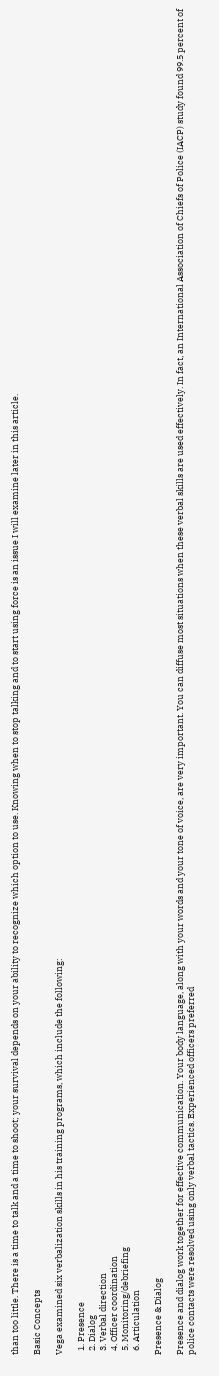than too little. There is a time to talk and a time to shoot; your survival depends on your ability to recognize which option to use. Knowing when to stop talking and to start using force is an issue I will examine later in this article.

Basic Concepts

Vega examined six verbalization skills in his training programs, which include the following:

  1. Presence
  2. Dialog
  3. Verbal direction
  4. Officer coordination
  5. Monitoring/debriefing
  6. Articulation

Presence & Dialog

Presence and dialog work together for effective communication. Your body language, along with your words and your tone of voice, are very important. You can diffuse most situations when these verbal skills are used effectively. In fact, an International Association of Chiefs of Police (IACP) study found 99.5 percent of police contacts were resolved using only verbal tactics. Experienced officers preferred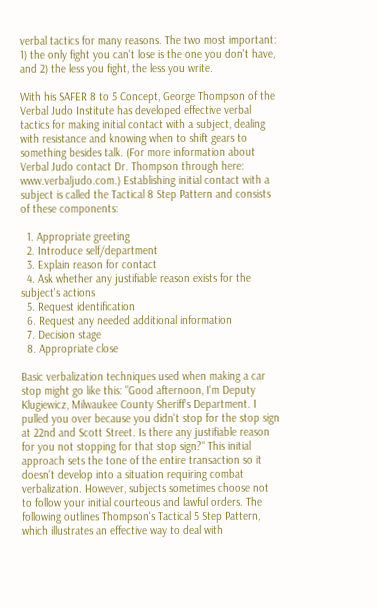verbal tactics for many reasons. The two most important: 1) the only fight you can't lose is the one you don't have, and 2) the less you fight, the less you write.

With his SAFER 8 to 5 Concept, George Thompson of the Verbal Judo Institute has developed effective verbal tactics for making initial contact with a subject, dealing with resistance and knowing when to shift gears to something besides talk. (For more information about Verbal Judo contact Dr. Thompson through here: www.verbaljudo.com.) Establishing initial contact with a subject is called the Tactical 8 Step Pattern and consists of these components:

  1. Appropriate greeting
  2. Introduce self/department
  3. Explain reason for contact
  4. Ask whether any justifiable reason exists for the subject's actions
  5. Request identification
  6. Request any needed additional information
  7. Decision stage
  8. Appropriate close

Basic verbalization techniques used when making a car stop might go like this: "Good afternoon, I'm Deputy Klugiewicz, Milwaukee County Sheriff's Department. I pulled you over because you didn't stop for the stop sign at 22nd and Scott Street. Is there any justifiable reason for you not stopping for that stop sign?" This initial approach sets the tone of the entire transaction so it doesn't develop into a situation requiring combat verbalization. However, subjects sometimes choose not to follow your initial courteous and lawful orders. The following outlines Thompson's Tactical 5 Step Pattern, which illustrates an effective way to deal with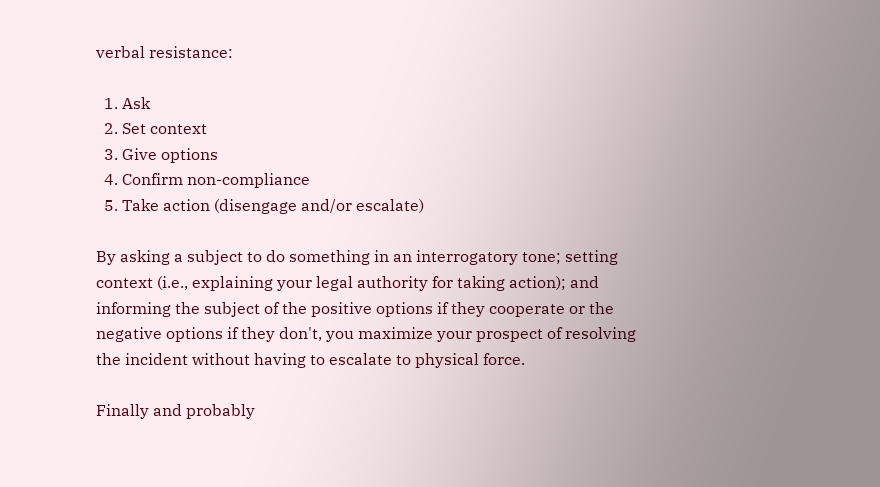verbal resistance:

  1. Ask
  2. Set context
  3. Give options
  4. Confirm non-compliance
  5. Take action (disengage and/or escalate)

By asking a subject to do something in an interrogatory tone; setting context (i.e., explaining your legal authority for taking action); and informing the subject of the positive options if they cooperate or the negative options if they don't, you maximize your prospect of resolving the incident without having to escalate to physical force.

Finally and probably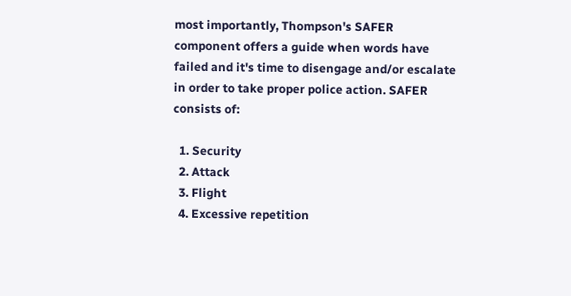most importantly, Thompson's SAFER component offers a guide when words have failed and it's time to disengage and/or escalate in order to take proper police action. SAFER consists of:

  1. Security
  2. Attack
  3. Flight
  4. Excessive repetition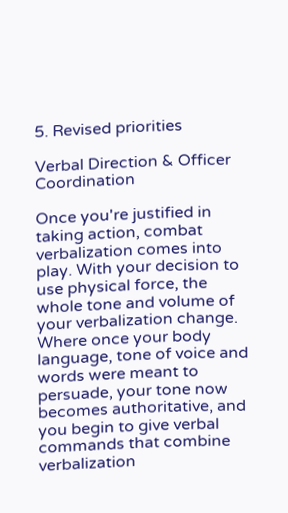5. Revised priorities

Verbal Direction & Officer Coordination

Once you're justified in taking action, combat verbalization comes into play. With your decision to use physical force, the whole tone and volume of your verbalization change. Where once your body language, tone of voice and words were meant to persuade, your tone now becomes authoritative, and you begin to give verbal commands that combine verbalization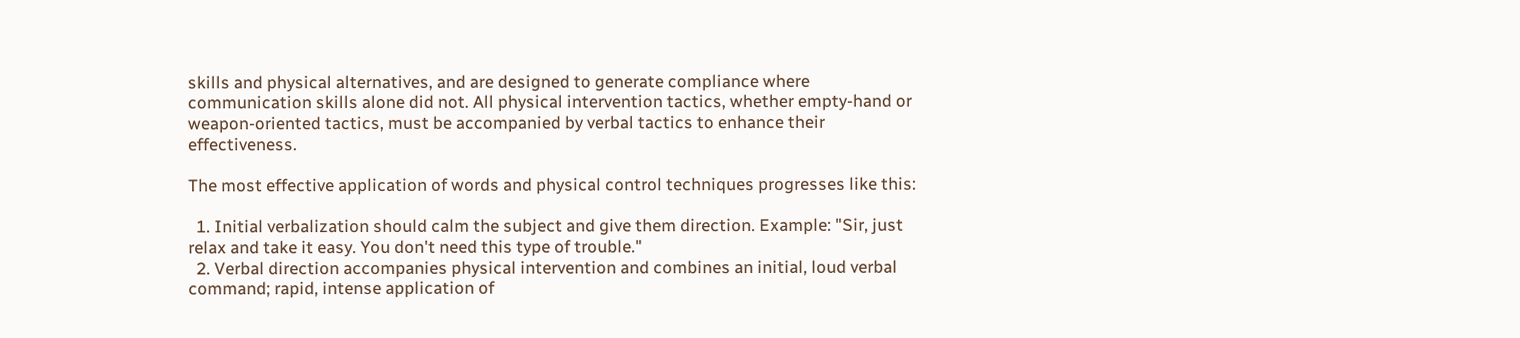skills and physical alternatives, and are designed to generate compliance where communication skills alone did not. All physical intervention tactics, whether empty-hand or weapon-oriented tactics, must be accompanied by verbal tactics to enhance their effectiveness.

The most effective application of words and physical control techniques progresses like this:

  1. Initial verbalization should calm the subject and give them direction. Example: "Sir, just relax and take it easy. You don't need this type of trouble."
  2. Verbal direction accompanies physical intervention and combines an initial, loud verbal command; rapid, intense application of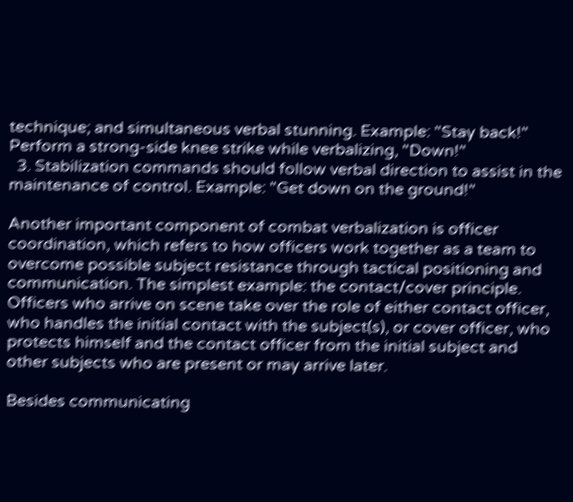technique; and simultaneous verbal stunning. Example: "Stay back!" Perform a strong-side knee strike while verbalizing, "Down!"
  3. Stabilization commands should follow verbal direction to assist in the maintenance of control. Example: "Get down on the ground!"

Another important component of combat verbalization is officer coordination, which refers to how officers work together as a team to overcome possible subject resistance through tactical positioning and communication. The simplest example: the contact/cover principle. Officers who arrive on scene take over the role of either contact officer, who handles the initial contact with the subject(s), or cover officer, who protects himself and the contact officer from the initial subject and other subjects who are present or may arrive later.

Besides communicating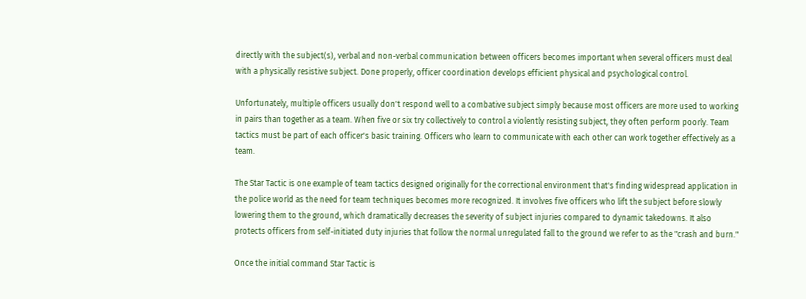directly with the subject(s), verbal and non-verbal communication between officers becomes important when several officers must deal with a physically resistive subject. Done properly, officer coordination develops efficient physical and psychological control.

Unfortunately, multiple officers usually don't respond well to a combative subject simply because most officers are more used to working in pairs than together as a team. When five or six try collectively to control a violently resisting subject, they often perform poorly. Team tactics must be part of each officer's basic training. Officers who learn to communicate with each other can work together effectively as a team.

The Star Tactic is one example of team tactics designed originally for the correctional environment that's finding widespread application in the police world as the need for team techniques becomes more recognized. It involves five officers who lift the subject before slowly lowering them to the ground, which dramatically decreases the severity of subject injuries compared to dynamic takedowns. It also protects officers from self-initiated duty injuries that follow the normal unregulated fall to the ground we refer to as the "crash and burn."

Once the initial command Star Tactic is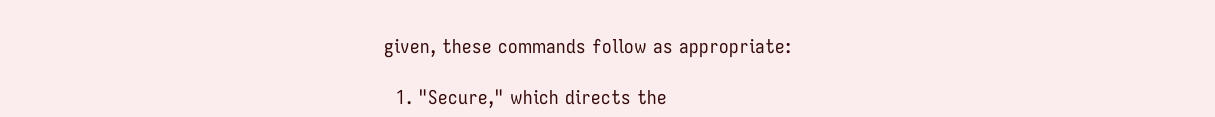given, these commands follow as appropriate:

  1. "Secure," which directs the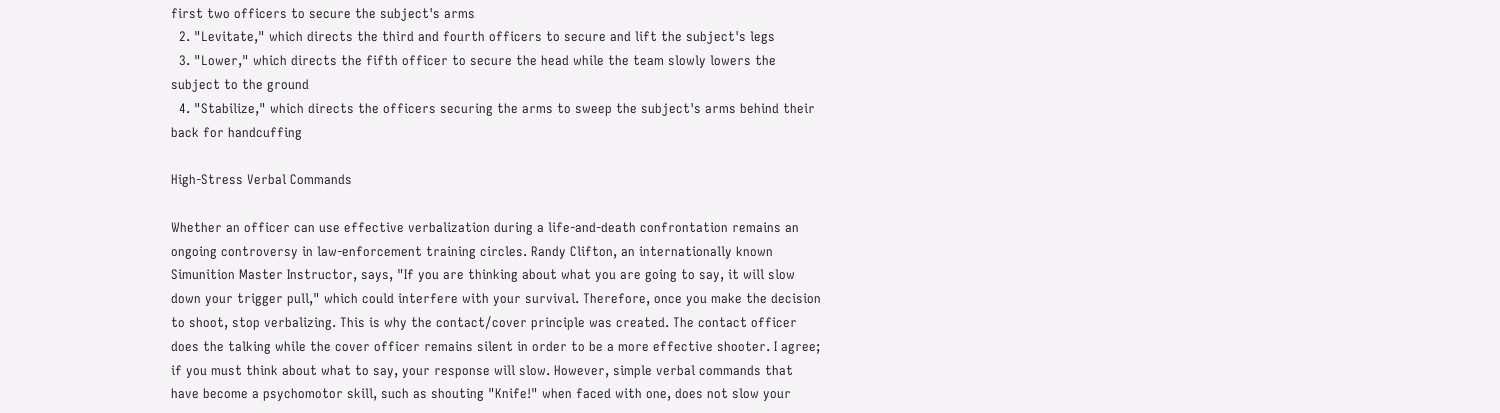first two officers to secure the subject's arms
  2. "Levitate," which directs the third and fourth officers to secure and lift the subject's legs
  3. "Lower," which directs the fifth officer to secure the head while the team slowly lowers the subject to the ground
  4. "Stabilize," which directs the officers securing the arms to sweep the subject's arms behind their back for handcuffing

High-Stress Verbal Commands

Whether an officer can use effective verbalization during a life-and-death confrontation remains an ongoing controversy in law-enforcement training circles. Randy Clifton, an internationally known Simunition Master Instructor, says, "If you are thinking about what you are going to say, it will slow down your trigger pull," which could interfere with your survival. Therefore, once you make the decision to shoot, stop verbalizing. This is why the contact/cover principle was created. The contact officer does the talking while the cover officer remains silent in order to be a more effective shooter. I agree; if you must think about what to say, your response will slow. However, simple verbal commands that have become a psychomotor skill, such as shouting "Knife!" when faced with one, does not slow your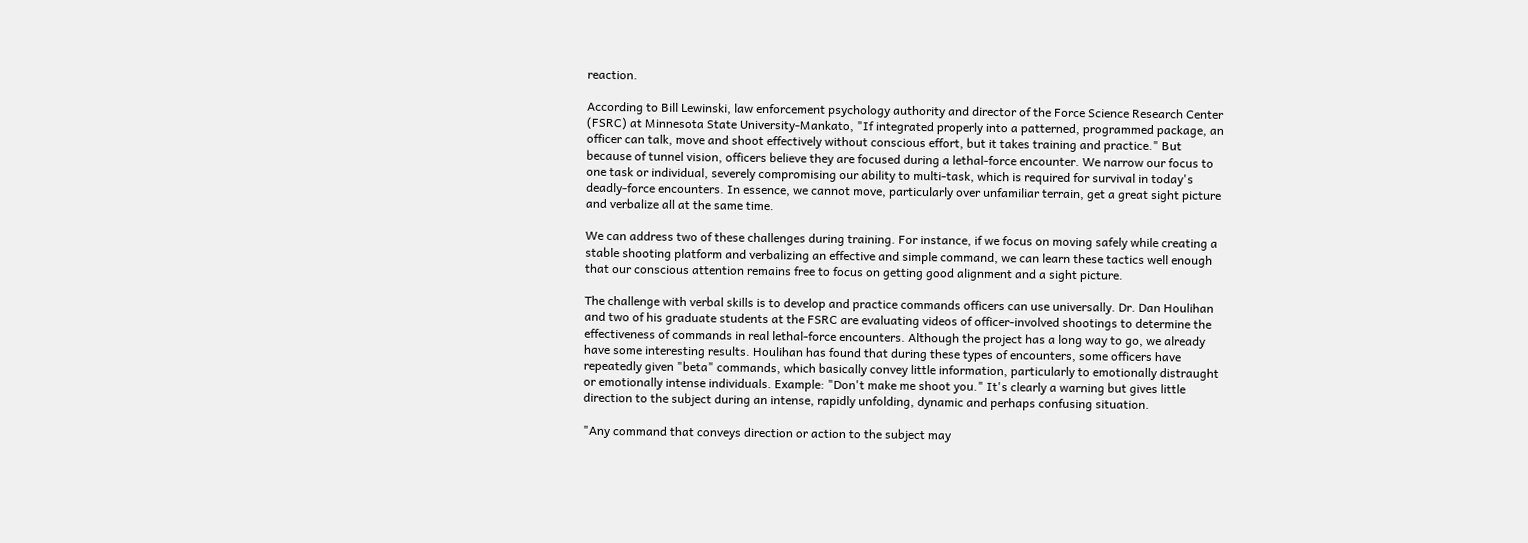reaction.

According to Bill Lewinski, law enforcement psychology authority and director of the Force Science Research Center (FSRC) at Minnesota State University-Mankato, "If integrated properly into a patterned, programmed package, an officer can talk, move and shoot effectively without conscious effort, but it takes training and practice." But because of tunnel vision, officers believe they are focused during a lethal-force encounter. We narrow our focus to one task or individual, severely compromising our ability to multi-task, which is required for survival in today's deadly-force encounters. In essence, we cannot move, particularly over unfamiliar terrain, get a great sight picture and verbalize all at the same time.

We can address two of these challenges during training. For instance, if we focus on moving safely while creating a stable shooting platform and verbalizing an effective and simple command, we can learn these tactics well enough that our conscious attention remains free to focus on getting good alignment and a sight picture.

The challenge with verbal skills is to develop and practice commands officers can use universally. Dr. Dan Houlihan and two of his graduate students at the FSRC are evaluating videos of officer-involved shootings to determine the effectiveness of commands in real lethal-force encounters. Although the project has a long way to go, we already have some interesting results. Houlihan has found that during these types of encounters, some officers have repeatedly given "beta" commands, which basically convey little information, particularly to emotionally distraught or emotionally intense individuals. Example: "Don't make me shoot you." It's clearly a warning but gives little direction to the subject during an intense, rapidly unfolding, dynamic and perhaps confusing situation.

"Any command that conveys direction or action to the subject may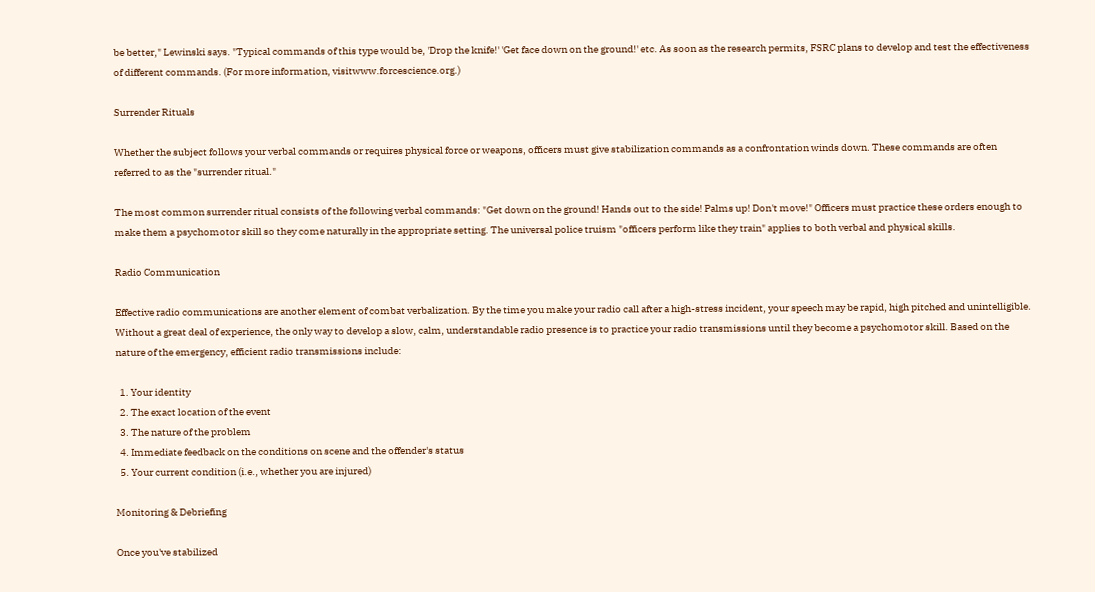be better," Lewinski says. "Typical commands of this type would be, 'Drop the knife!' 'Get face down on the ground!' etc. As soon as the research permits, FSRC plans to develop and test the effectiveness of different commands. (For more information, visitwww.forcescience.org.)

Surrender Rituals

Whether the subject follows your verbal commands or requires physical force or weapons, officers must give stabilization commands as a confrontation winds down. These commands are often referred to as the "surrender ritual."

The most common surrender ritual consists of the following verbal commands: "Get down on the ground! Hands out to the side! Palms up! Don't move!" Officers must practice these orders enough to make them a psychomotor skill so they come naturally in the appropriate setting. The universal police truism "officers perform like they train" applies to both verbal and physical skills.

Radio Communication

Effective radio communications are another element of combat verbalization. By the time you make your radio call after a high-stress incident, your speech may be rapid, high pitched and unintelligible. Without a great deal of experience, the only way to develop a slow, calm, understandable radio presence is to practice your radio transmissions until they become a psychomotor skill. Based on the nature of the emergency, efficient radio transmissions include:

  1. Your identity
  2. The exact location of the event
  3. The nature of the problem
  4. Immediate feedback on the conditions on scene and the offender's status
  5. Your current condition (i.e., whether you are injured)

Monitoring & Debriefing

Once you've stabilized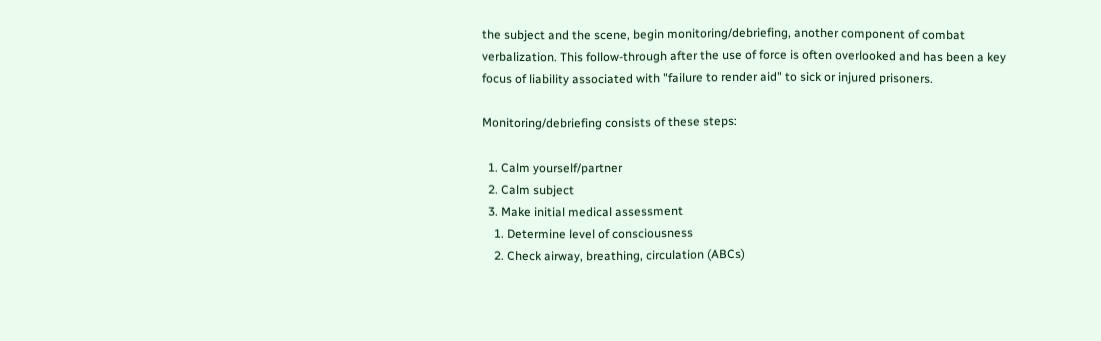the subject and the scene, begin monitoring/debriefing, another component of combat verbalization. This follow-through after the use of force is often overlooked and has been a key focus of liability associated with "failure to render aid" to sick or injured prisoners.

Monitoring/debriefing consists of these steps:

  1. Calm yourself/partner
  2. Calm subject
  3. Make initial medical assessment
    1. Determine level of consciousness
    2. Check airway, breathing, circulation (ABCs)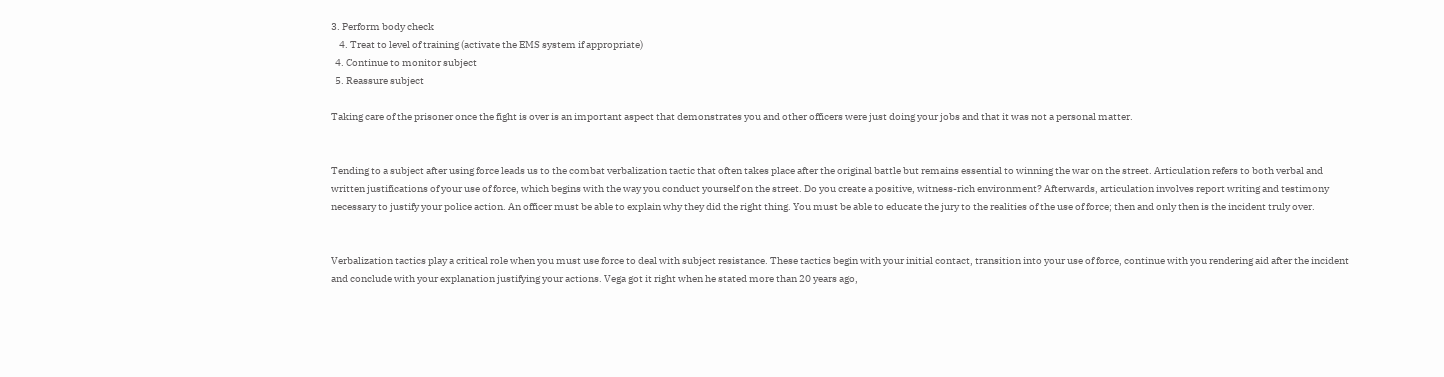3. Perform body check
    4. Treat to level of training (activate the EMS system if appropriate)
  4. Continue to monitor subject
  5. Reassure subject

Taking care of the prisoner once the fight is over is an important aspect that demonstrates you and other officers were just doing your jobs and that it was not a personal matter.


Tending to a subject after using force leads us to the combat verbalization tactic that often takes place after the original battle but remains essential to winning the war on the street. Articulation refers to both verbal and written justifications of your use of force, which begins with the way you conduct yourself on the street. Do you create a positive, witness-rich environment? Afterwards, articulation involves report writing and testimony necessary to justify your police action. An officer must be able to explain why they did the right thing. You must be able to educate the jury to the realities of the use of force; then and only then is the incident truly over.


Verbalization tactics play a critical role when you must use force to deal with subject resistance. These tactics begin with your initial contact, transition into your use of force, continue with you rendering aid after the incident and conclude with your explanation justifying your actions. Vega got it right when he stated more than 20 years ago,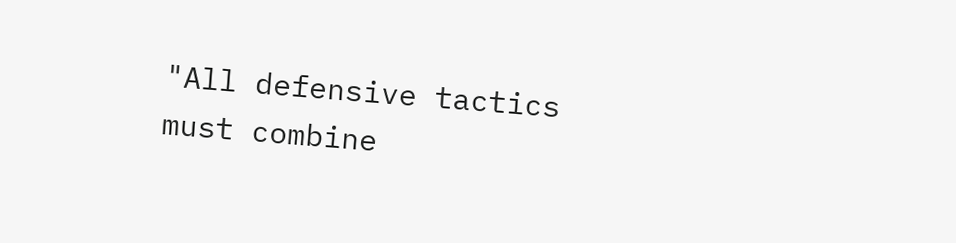"All defensive tactics must combine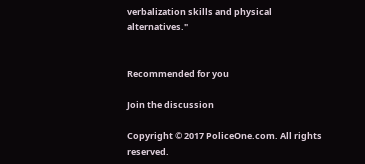verbalization skills and physical alternatives."


Recommended for you

Join the discussion

Copyright © 2017 PoliceOne.com. All rights reserved.